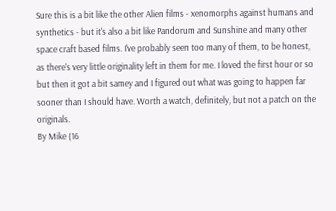Sure this is a bit like the other Alien films - xenomorphs against humans and synthetics - but it's also a bit like Pandorum and Sunshine and many other space craft based films. I've probably seen too many of them, to be honest, as there's very little originality left in them for me. I loved the first hour or so but then it got a bit samey and I figured out what was going to happen far sooner than I should have. Worth a watch, definitely, but not a patch on the originals.
By Mike (16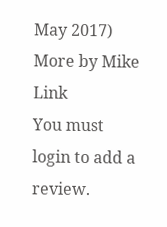May 2017)     More by Mike     Link
You must login to add a review.